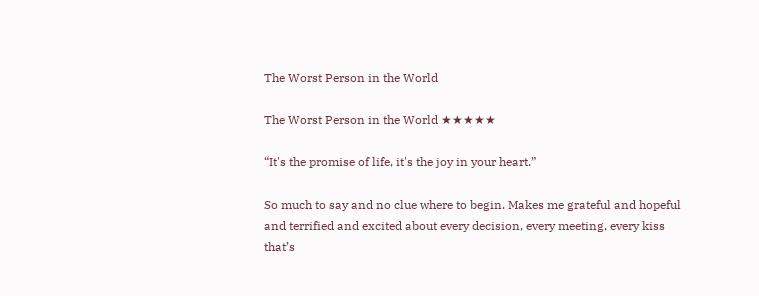The Worst Person in the World

The Worst Person in the World ★★★★★

“It's the promise of life, it's the joy in your heart.”

So much to say and no clue where to begin. Makes me grateful and hopeful and terrified and excited about every decision, every meeting, every kiss that’s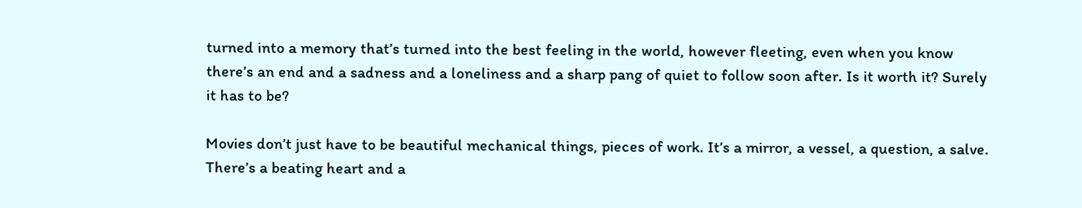turned into a memory that’s turned into the best feeling in the world, however fleeting, even when you know there’s an end and a sadness and a loneliness and a sharp pang of quiet to follow soon after. Is it worth it? Surely it has to be?

Movies don’t just have to be beautiful mechanical things, pieces of work. It’s a mirror, a vessel, a question, a salve. There’s a beating heart and a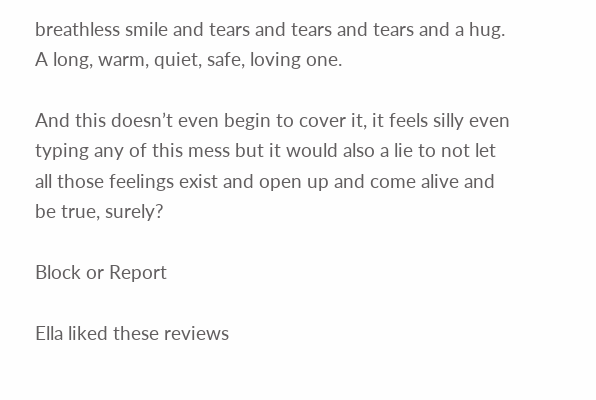breathless smile and tears and tears and tears and a hug. A long, warm, quiet, safe, loving one.

And this doesn’t even begin to cover it, it feels silly even typing any of this mess but it would also a lie to not let all those feelings exist and open up and come alive and be true, surely?

Block or Report

Ella liked these reviews